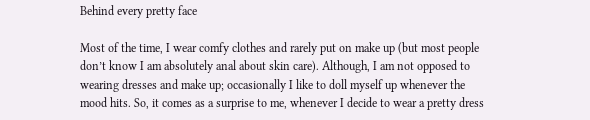Behind every pretty face

Most of the time, I wear comfy clothes and rarely put on make up (but most people don’t know I am absolutely anal about skin care). Although, I am not opposed to wearing dresses and make up; occasionally I like to doll myself up whenever the mood hits. So, it comes as a surprise to me, whenever I decide to wear a pretty dress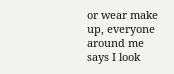or wear make up, everyone around me says I look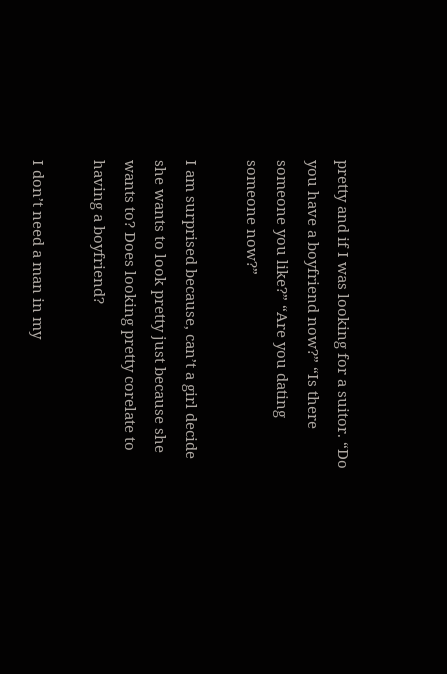pretty and if I was looking for a suitor. “Do you have a boyfriend now?” “Is there someone you like?” “Are you dating someone now?”

I am surprised because, can’t a girl decide she wants to look pretty just because she wants to? Does looking pretty corelate to having a boyfriend?

I don’t need a man in my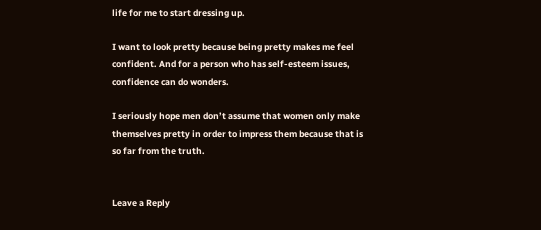life for me to start dressing up.

I want to look pretty because being pretty makes me feel confident. And for a person who has self-esteem issues, confidence can do wonders.

I seriously hope men don’t assume that women only make themselves pretty in order to impress them because that is so far from the truth.


Leave a Reply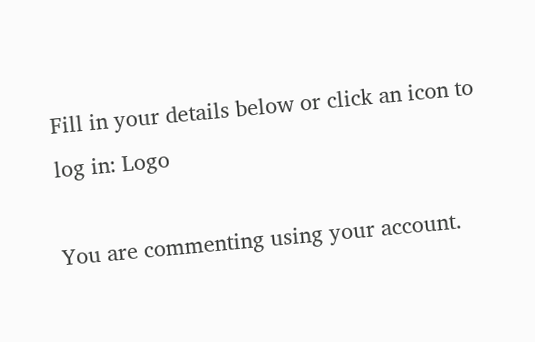Fill in your details below or click an icon to log in: Logo

You are commenting using your account.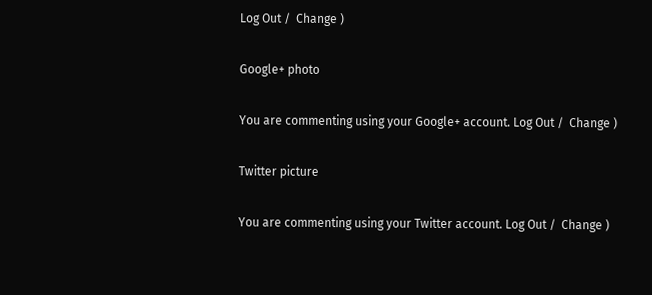Log Out /  Change )

Google+ photo

You are commenting using your Google+ account. Log Out /  Change )

Twitter picture

You are commenting using your Twitter account. Log Out /  Change )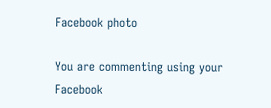Facebook photo

You are commenting using your Facebook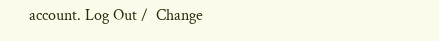account. Log Out /  Change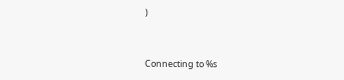)


Connecting to %s